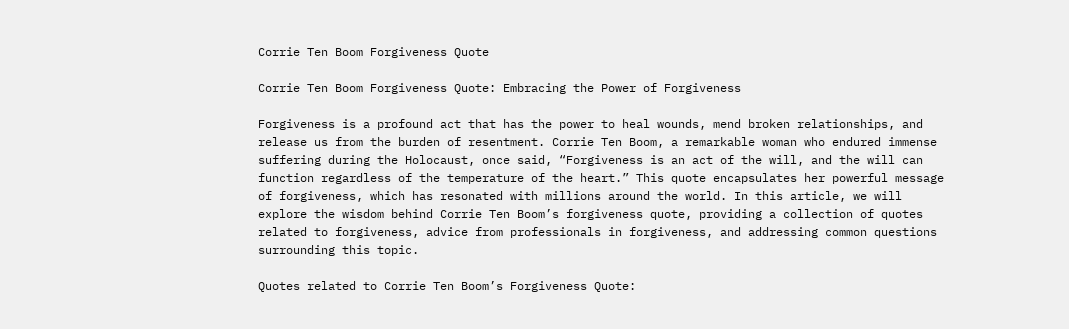Corrie Ten Boom Forgiveness Quote

Corrie Ten Boom Forgiveness Quote: Embracing the Power of Forgiveness

Forgiveness is a profound act that has the power to heal wounds, mend broken relationships, and release us from the burden of resentment. Corrie Ten Boom, a remarkable woman who endured immense suffering during the Holocaust, once said, “Forgiveness is an act of the will, and the will can function regardless of the temperature of the heart.” This quote encapsulates her powerful message of forgiveness, which has resonated with millions around the world. In this article, we will explore the wisdom behind Corrie Ten Boom’s forgiveness quote, providing a collection of quotes related to forgiveness, advice from professionals in forgiveness, and addressing common questions surrounding this topic.

Quotes related to Corrie Ten Boom’s Forgiveness Quote: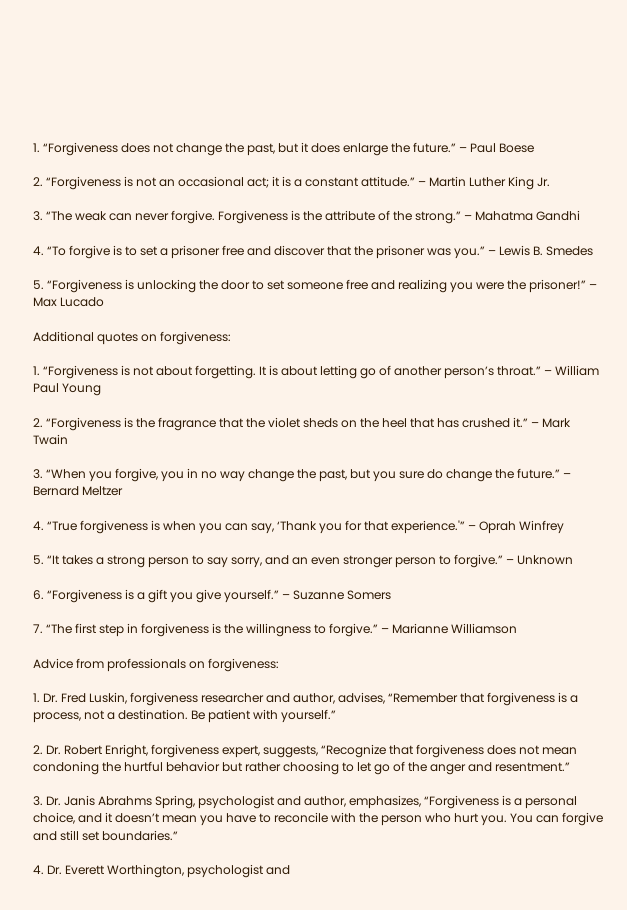1. “Forgiveness does not change the past, but it does enlarge the future.” – Paul Boese

2. “Forgiveness is not an occasional act; it is a constant attitude.” – Martin Luther King Jr.

3. “The weak can never forgive. Forgiveness is the attribute of the strong.” – Mahatma Gandhi

4. “To forgive is to set a prisoner free and discover that the prisoner was you.” – Lewis B. Smedes

5. “Forgiveness is unlocking the door to set someone free and realizing you were the prisoner!” – Max Lucado

Additional quotes on forgiveness:

1. “Forgiveness is not about forgetting. It is about letting go of another person’s throat.” – William Paul Young

2. “Forgiveness is the fragrance that the violet sheds on the heel that has crushed it.” – Mark Twain

3. “When you forgive, you in no way change the past, but you sure do change the future.” – Bernard Meltzer

4. “True forgiveness is when you can say, ‘Thank you for that experience.'” – Oprah Winfrey

5. “It takes a strong person to say sorry, and an even stronger person to forgive.” – Unknown

6. “Forgiveness is a gift you give yourself.” – Suzanne Somers

7. “The first step in forgiveness is the willingness to forgive.” – Marianne Williamson

Advice from professionals on forgiveness:

1. Dr. Fred Luskin, forgiveness researcher and author, advises, “Remember that forgiveness is a process, not a destination. Be patient with yourself.”

2. Dr. Robert Enright, forgiveness expert, suggests, “Recognize that forgiveness does not mean condoning the hurtful behavior but rather choosing to let go of the anger and resentment.”

3. Dr. Janis Abrahms Spring, psychologist and author, emphasizes, “Forgiveness is a personal choice, and it doesn’t mean you have to reconcile with the person who hurt you. You can forgive and still set boundaries.”

4. Dr. Everett Worthington, psychologist and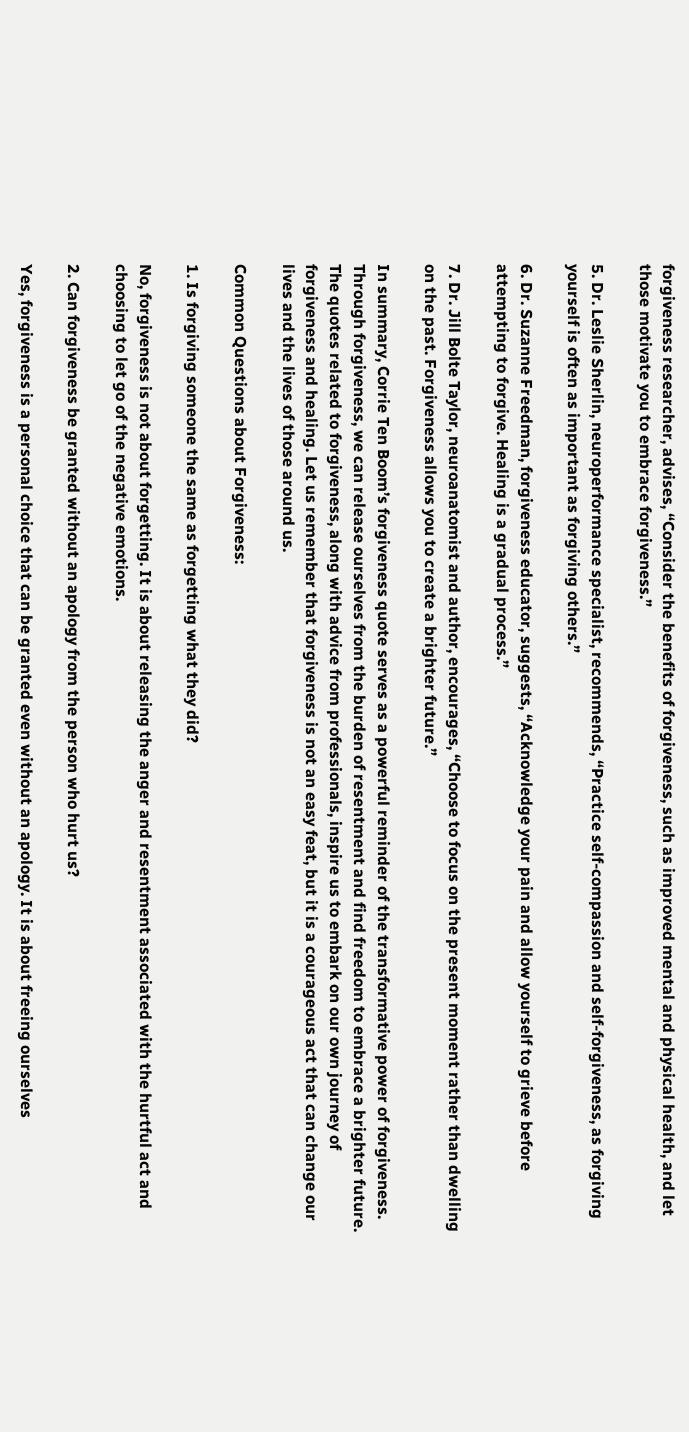forgiveness researcher, advises, “Consider the benefits of forgiveness, such as improved mental and physical health, and let those motivate you to embrace forgiveness.”

5. Dr. Leslie Sherlin, neuroperformance specialist, recommends, “Practice self-compassion and self-forgiveness, as forgiving yourself is often as important as forgiving others.”

6. Dr. Suzanne Freedman, forgiveness educator, suggests, “Acknowledge your pain and allow yourself to grieve before attempting to forgive. Healing is a gradual process.”

7. Dr. Jill Bolte Taylor, neuroanatomist and author, encourages, “Choose to focus on the present moment rather than dwelling on the past. Forgiveness allows you to create a brighter future.”

In summary, Corrie Ten Boom’s forgiveness quote serves as a powerful reminder of the transformative power of forgiveness. Through forgiveness, we can release ourselves from the burden of resentment and find freedom to embrace a brighter future. The quotes related to forgiveness, along with advice from professionals, inspire us to embark on our own journey of forgiveness and healing. Let us remember that forgiveness is not an easy feat, but it is a courageous act that can change our lives and the lives of those around us.

Common Questions about Forgiveness:

1. Is forgiving someone the same as forgetting what they did?

No, forgiveness is not about forgetting. It is about releasing the anger and resentment associated with the hurtful act and choosing to let go of the negative emotions.

2. Can forgiveness be granted without an apology from the person who hurt us?

Yes, forgiveness is a personal choice that can be granted even without an apology. It is about freeing ourselves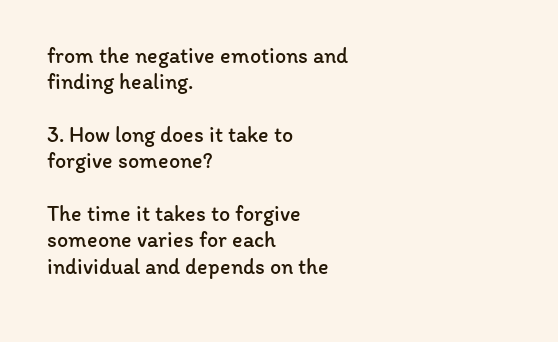from the negative emotions and finding healing.

3. How long does it take to forgive someone?

The time it takes to forgive someone varies for each individual and depends on the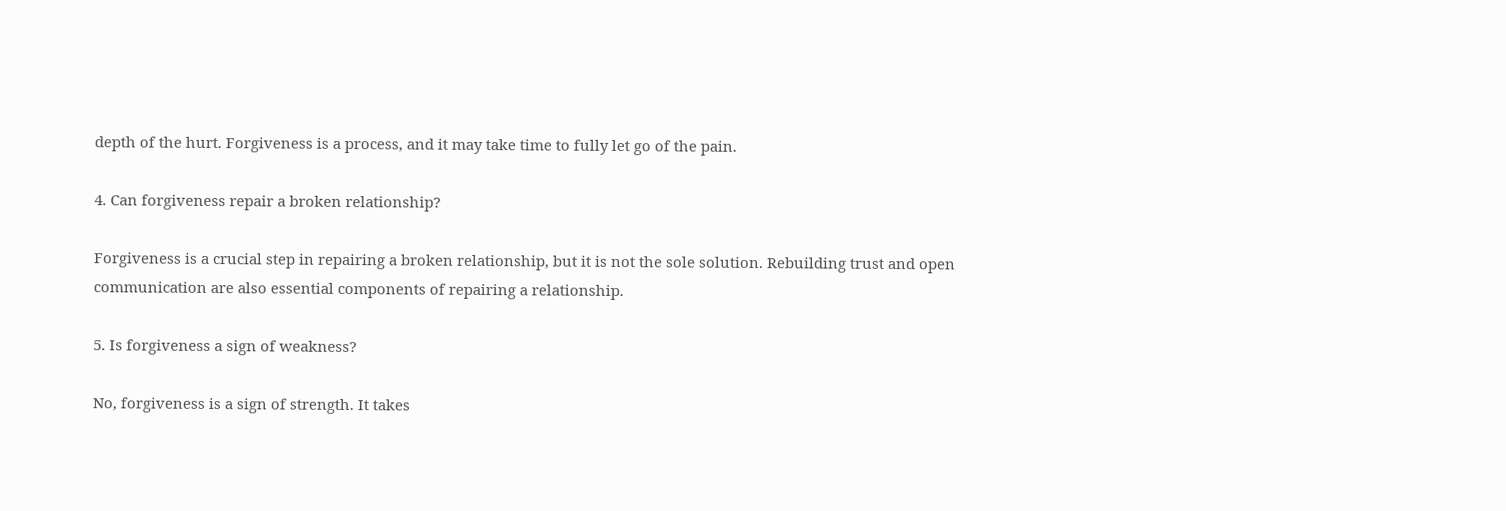depth of the hurt. Forgiveness is a process, and it may take time to fully let go of the pain.

4. Can forgiveness repair a broken relationship?

Forgiveness is a crucial step in repairing a broken relationship, but it is not the sole solution. Rebuilding trust and open communication are also essential components of repairing a relationship.

5. Is forgiveness a sign of weakness?

No, forgiveness is a sign of strength. It takes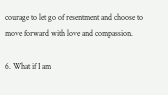courage to let go of resentment and choose to move forward with love and compassion.

6. What if I am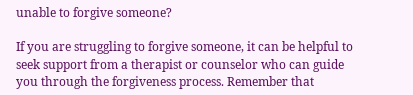unable to forgive someone?

If you are struggling to forgive someone, it can be helpful to seek support from a therapist or counselor who can guide you through the forgiveness process. Remember that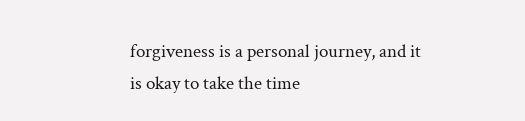forgiveness is a personal journey, and it is okay to take the time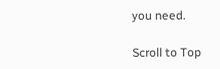you need.

Scroll to Top